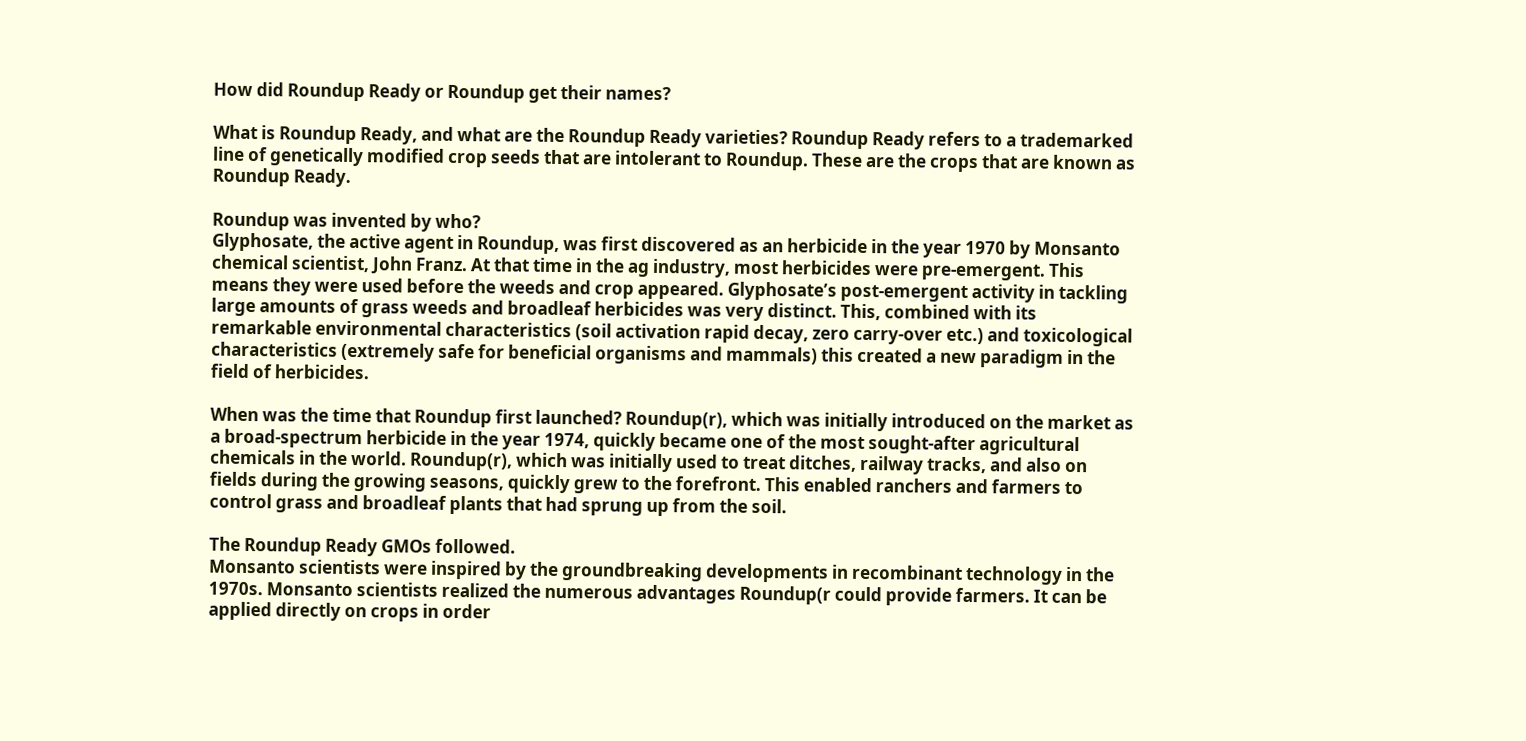How did Roundup Ready or Roundup get their names?

What is Roundup Ready, and what are the Roundup Ready varieties? Roundup Ready refers to a trademarked line of genetically modified crop seeds that are intolerant to Roundup. These are the crops that are known as Roundup Ready.

Roundup was invented by who?
Glyphosate, the active agent in Roundup, was first discovered as an herbicide in the year 1970 by Monsanto chemical scientist, John Franz. At that time in the ag industry, most herbicides were pre-emergent. This means they were used before the weeds and crop appeared. Glyphosate’s post-emergent activity in tackling large amounts of grass weeds and broadleaf herbicides was very distinct. This, combined with its remarkable environmental characteristics (soil activation rapid decay, zero carry-over etc.) and toxicological characteristics (extremely safe for beneficial organisms and mammals) this created a new paradigm in the field of herbicides.

When was the time that Roundup first launched? Roundup(r), which was initially introduced on the market as a broad-spectrum herbicide in the year 1974, quickly became one of the most sought-after agricultural chemicals in the world. Roundup(r), which was initially used to treat ditches, railway tracks, and also on fields during the growing seasons, quickly grew to the forefront. This enabled ranchers and farmers to control grass and broadleaf plants that had sprung up from the soil.

The Roundup Ready GMOs followed.
Monsanto scientists were inspired by the groundbreaking developments in recombinant technology in the 1970s. Monsanto scientists realized the numerous advantages Roundup(r could provide farmers. It can be applied directly on crops in order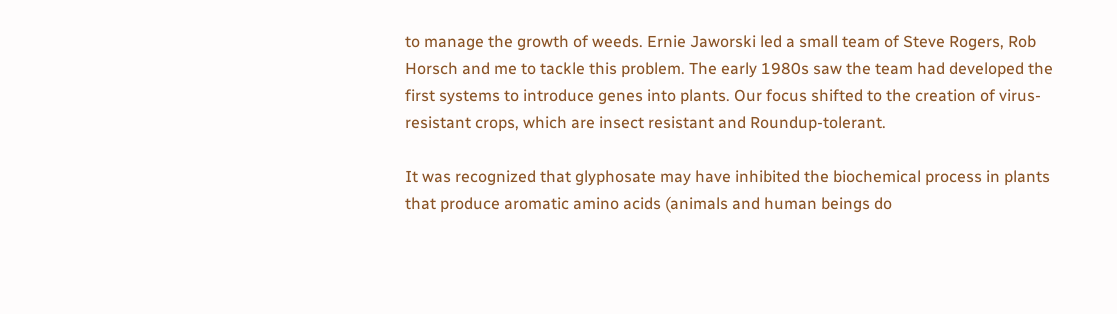to manage the growth of weeds. Ernie Jaworski led a small team of Steve Rogers, Rob Horsch and me to tackle this problem. The early 1980s saw the team had developed the first systems to introduce genes into plants. Our focus shifted to the creation of virus-resistant crops, which are insect resistant and Roundup-tolerant.

It was recognized that glyphosate may have inhibited the biochemical process in plants that produce aromatic amino acids (animals and human beings do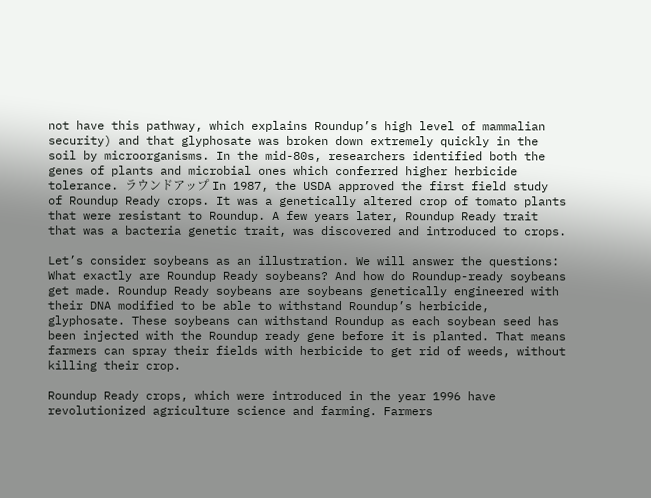not have this pathway, which explains Roundup’s high level of mammalian security) and that glyphosate was broken down extremely quickly in the soil by microorganisms. In the mid-80s, researchers identified both the genes of plants and microbial ones which conferred higher herbicide tolerance. ラウンドアップ In 1987, the USDA approved the first field study of Roundup Ready crops. It was a genetically altered crop of tomato plants that were resistant to Roundup. A few years later, Roundup Ready trait that was a bacteria genetic trait, was discovered and introduced to crops.

Let’s consider soybeans as an illustration. We will answer the questions: What exactly are Roundup Ready soybeans? And how do Roundup-ready soybeans get made. Roundup Ready soybeans are soybeans genetically engineered with their DNA modified to be able to withstand Roundup’s herbicide, glyphosate. These soybeans can withstand Roundup as each soybean seed has been injected with the Roundup ready gene before it is planted. That means farmers can spray their fields with herbicide to get rid of weeds, without killing their crop.

Roundup Ready crops, which were introduced in the year 1996 have revolutionized agriculture science and farming. Farmers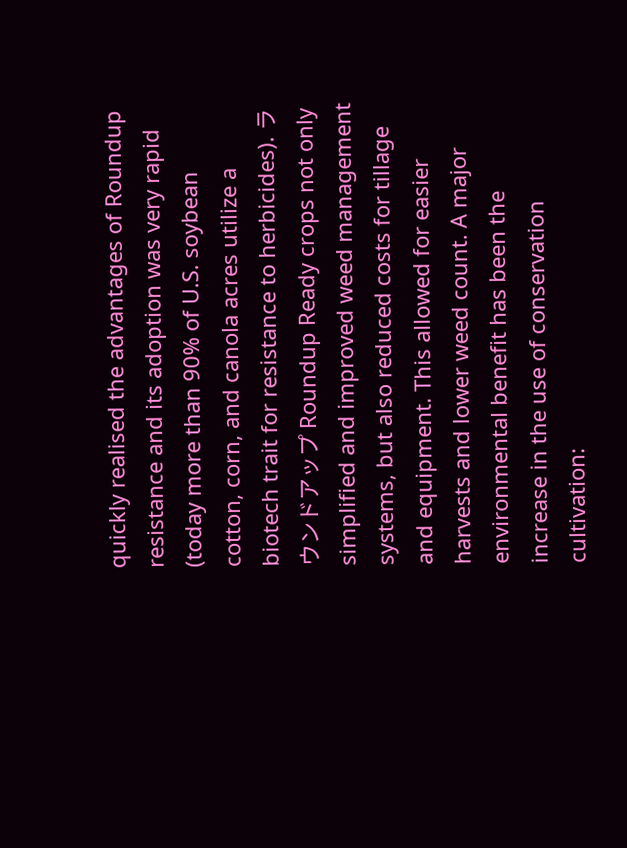quickly realised the advantages of Roundup resistance and its adoption was very rapid (today more than 90% of U.S. soybean cotton, corn, and canola acres utilize a biotech trait for resistance to herbicides). ラウンドアップ Roundup Ready crops not only simplified and improved weed management systems, but also reduced costs for tillage and equipment. This allowed for easier harvests and lower weed count. A major environmental benefit has been the increase in the use of conservation cultivation: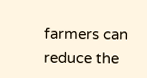farmers can reduce the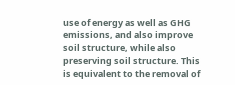use of energy as well as GHG emissions, and also improve soil structure, while also preserving soil structure. This is equivalent to the removal of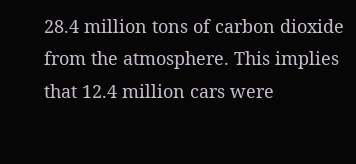28.4 million tons of carbon dioxide from the atmosphere. This implies that 12.4 million cars were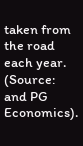taken from the road each year. (Source: and PG Economics).